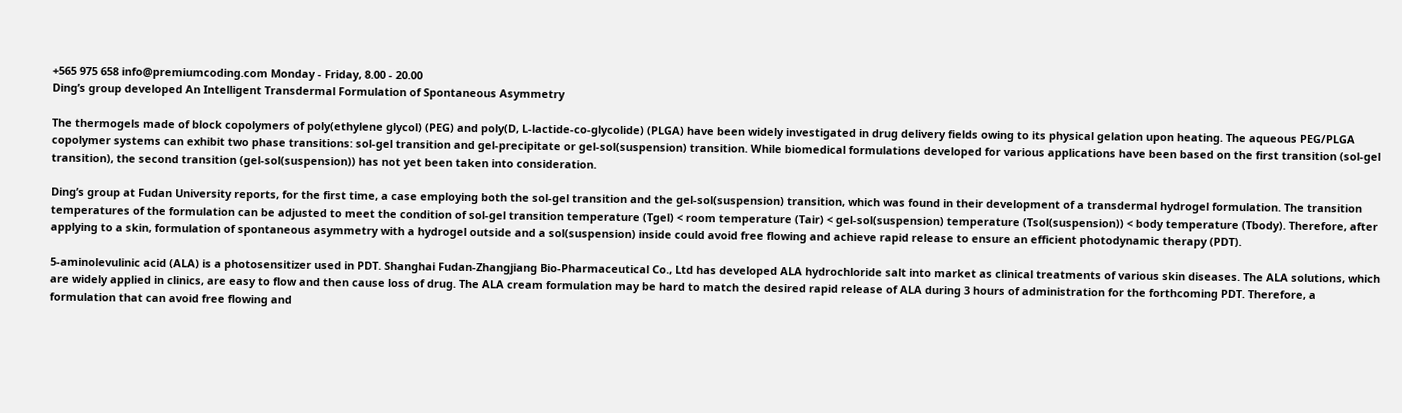+565 975 658 info@premiumcoding.com Monday - Friday, 8.00 - 20.00
Ding’s group developed An Intelligent Transdermal Formulation of Spontaneous Asymmetry

The thermogels made of block copolymers of poly(ethylene glycol) (PEG) and poly(D, L-lactide-co-glycolide) (PLGA) have been widely investigated in drug delivery fields owing to its physical gelation upon heating. The aqueous PEG/PLGA copolymer systems can exhibit two phase transitions: sol-gel transition and gel-precipitate or gel-sol(suspension) transition. While biomedical formulations developed for various applications have been based on the first transition (sol-gel transition), the second transition (gel-sol(suspension)) has not yet been taken into consideration.

Ding’s group at Fudan University reports, for the first time, a case employing both the sol-gel transition and the gel-sol(suspension) transition, which was found in their development of a transdermal hydrogel formulation. The transition temperatures of the formulation can be adjusted to meet the condition of sol-gel transition temperature (Tgel) < room temperature (Tair) < gel-sol(suspension) temperature (Tsol(suspension)) < body temperature (Tbody). Therefore, after applying to a skin, formulation of spontaneous asymmetry with a hydrogel outside and a sol(suspension) inside could avoid free flowing and achieve rapid release to ensure an efficient photodynamic therapy (PDT).

5-aminolevulinic acid (ALA) is a photosensitizer used in PDT. Shanghai Fudan-Zhangjiang Bio-Pharmaceutical Co., Ltd has developed ALA hydrochloride salt into market as clinical treatments of various skin diseases. The ALA solutions, which are widely applied in clinics, are easy to flow and then cause loss of drug. The ALA cream formulation may be hard to match the desired rapid release of ALA during 3 hours of administration for the forthcoming PDT. Therefore, a formulation that can avoid free flowing and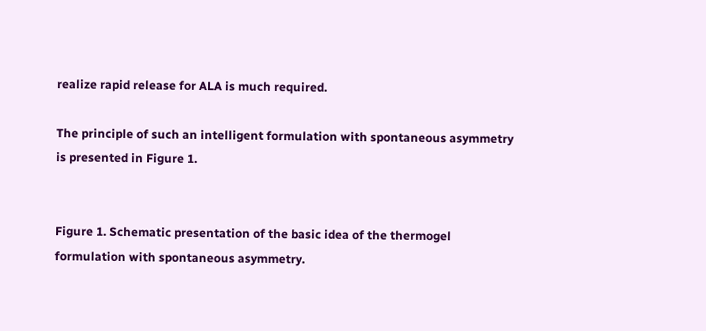realize rapid release for ALA is much required.

The principle of such an intelligent formulation with spontaneous asymmetry is presented in Figure 1.


Figure 1. Schematic presentation of the basic idea of the thermogel formulation with spontaneous asymmetry.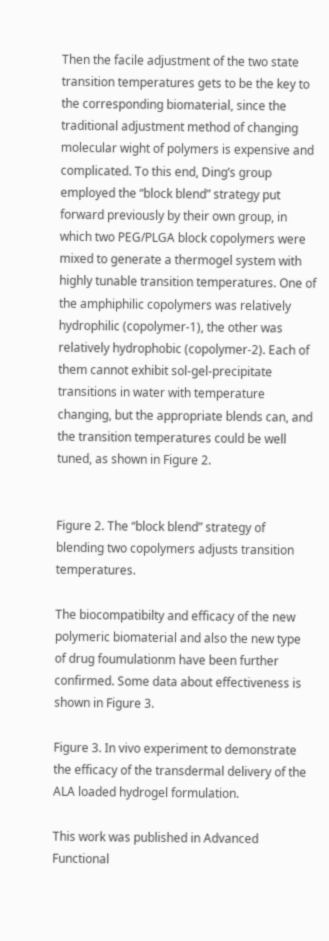Then the facile adjustment of the two state transition temperatures gets to be the key to the corresponding biomaterial, since the traditional adjustment method of changing molecular wight of polymers is expensive and complicated. To this end, Ding’s group employed the “block blend” strategy put forward previously by their own group, in which two PEG/PLGA block copolymers were mixed to generate a thermogel system with highly tunable transition temperatures. One of the amphiphilic copolymers was relatively hydrophilic (copolymer-1), the other was relatively hydrophobic (copolymer-2). Each of them cannot exhibit sol-gel-precipitate transitions in water with temperature changing, but the appropriate blends can, and the transition temperatures could be well tuned, as shown in Figure 2.


Figure 2. The “block blend” strategy of blending two copolymers adjusts transition temperatures.

The biocompatibilty and efficacy of the new polymeric biomaterial and also the new type of drug foumulationm have been further confirmed. Some data about effectiveness is shown in Figure 3.

Figure 3. In vivo experiment to demonstrate the efficacy of the transdermal delivery of the ALA loaded hydrogel formulation.

This work was published in Advanced Functional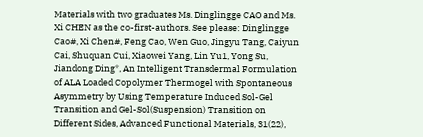Materials with two graduates Ms. Dinglingge CAO and Ms. Xi CHEN as the co-first-authors. See please: Dinglingge Cao#, Xi Chen#, Feng Cao, Wen Guo, Jingyu Tang, Caiyun Cai, Shuquan Cui, Xiaowei Yang, Lin Yu1, Yong Su, Jiandong Ding*, An Intelligent Transdermal Formulation of ALA Loaded Copolymer Thermogel with Spontaneous Asymmetry by Using Temperature Induced Sol-Gel Transition and Gel-Sol(Suspension) Transition on Different Sides, Advanced Functional Materials, 31(22),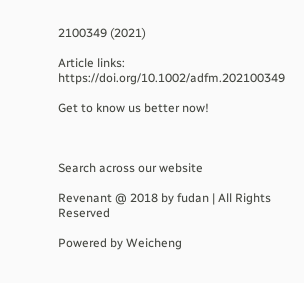2100349 (2021)

Article links: https://doi.org/10.1002/adfm.202100349

Get to know us better now!



Search across our website

Revenant @ 2018 by fudan | All Rights Reserved

Powered by Weicheng